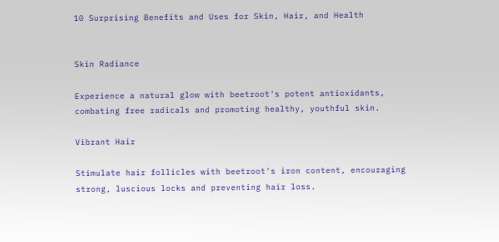10 Surprising Benefits and Uses for Skin, Hair, and Health


Skin Radiance

Experience a natural glow with beetroot's potent antioxidants, combating free radicals and promoting healthy, youthful skin.

Vibrant Hair

Stimulate hair follicles with beetroot's iron content, encouraging strong, luscious locks and preventing hair loss.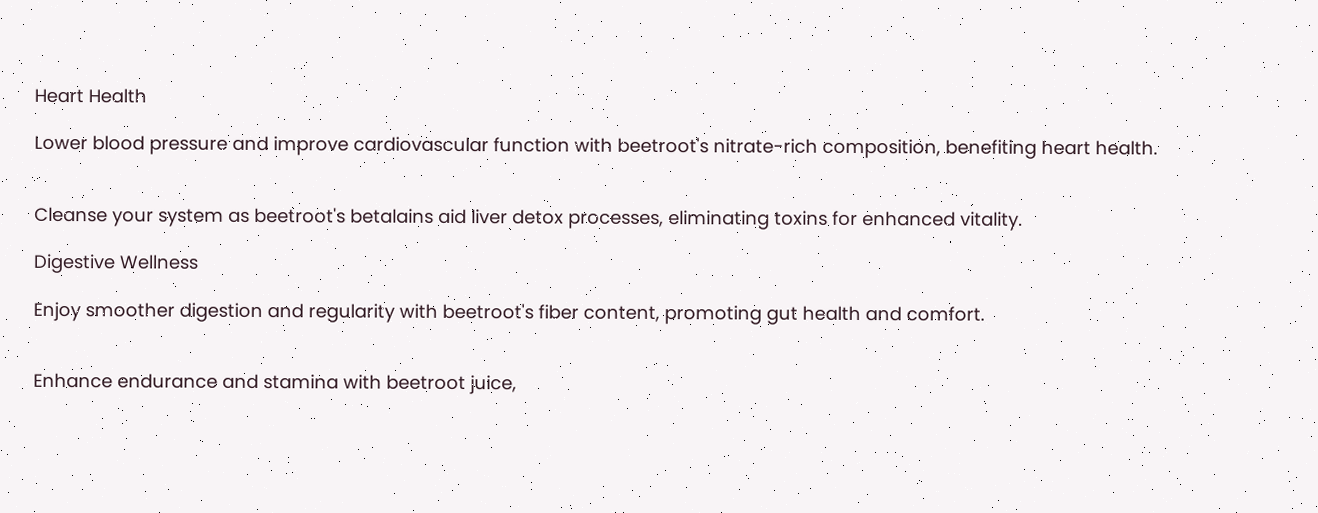Heart Health

Lower blood pressure and improve cardiovascular function with beetroot's nitrate-rich composition, benefiting heart health.


Cleanse your system as beetroot's betalains aid liver detox processes, eliminating toxins for enhanced vitality.

Digestive Wellness

Enjoy smoother digestion and regularity with beetroot's fiber content, promoting gut health and comfort.


Enhance endurance and stamina with beetroot juice,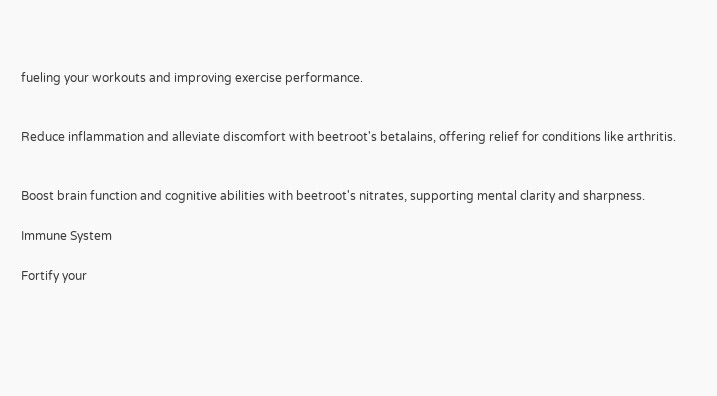fueling your workouts and improving exercise performance.


Reduce inflammation and alleviate discomfort with beetroot's betalains, offering relief for conditions like arthritis.


Boost brain function and cognitive abilities with beetroot's nitrates, supporting mental clarity and sharpness.

Immune System

Fortify your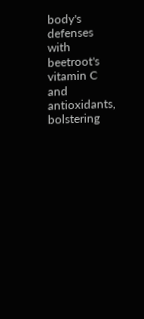body's defenses with beetroot's vitamin C and antioxidants, bolstering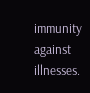immunity against illnesses.